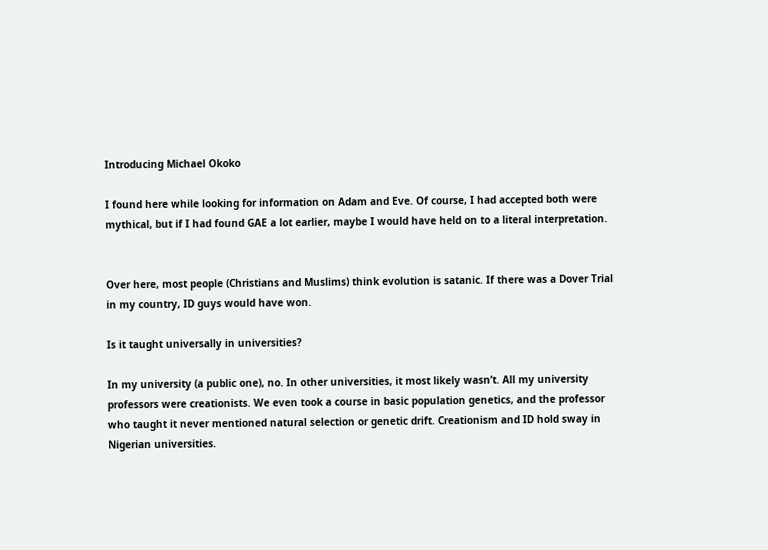Introducing Michael Okoko

I found here while looking for information on Adam and Eve. Of course, I had accepted both were mythical, but if I had found GAE a lot earlier, maybe I would have held on to a literal interpretation.


Over here, most people (Christians and Muslims) think evolution is satanic. If there was a Dover Trial in my country, ID guys would have won.

Is it taught universally in universities?

In my university (a public one), no. In other universities, it most likely wasn’t. All my university professors were creationists. We even took a course in basic population genetics, and the professor who taught it never mentioned natural selection or genetic drift. Creationism and ID hold sway in Nigerian universities.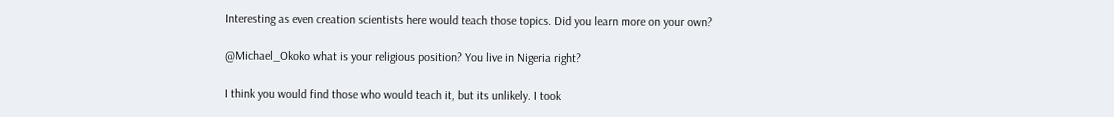Interesting as even creation scientists here would teach those topics. Did you learn more on your own?

@Michael_Okoko what is your religious position? You live in Nigeria right?

I think you would find those who would teach it, but its unlikely. I took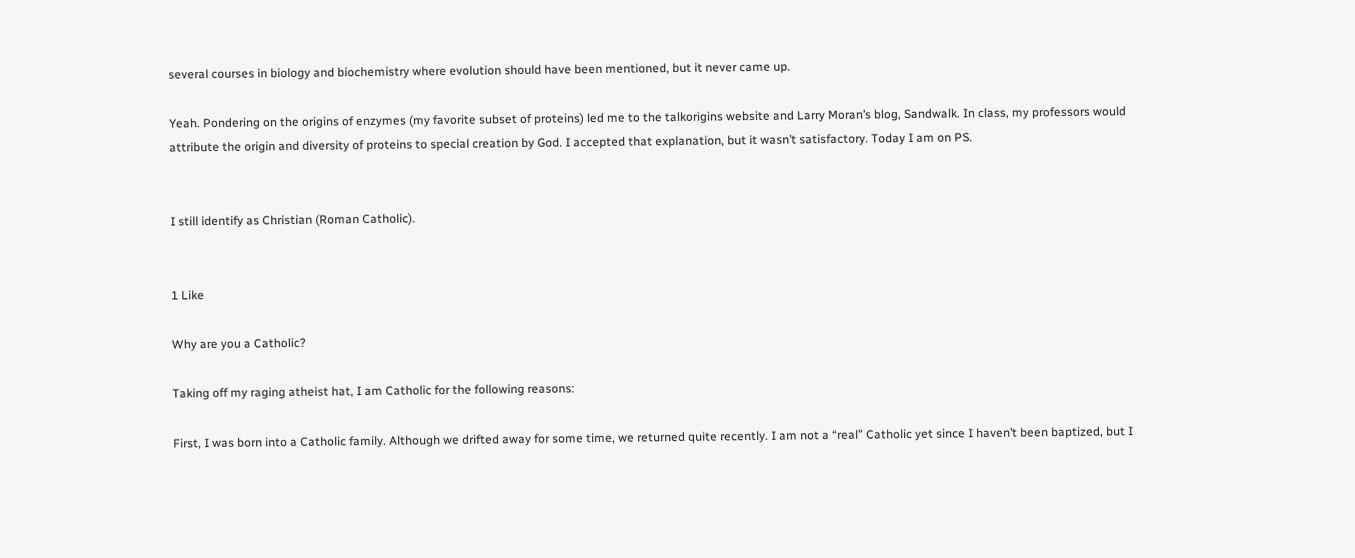several courses in biology and biochemistry where evolution should have been mentioned, but it never came up.

Yeah. Pondering on the origins of enzymes (my favorite subset of proteins) led me to the talkorigins website and Larry Moran’s blog, Sandwalk. In class, my professors would attribute the origin and diversity of proteins to special creation by God. I accepted that explanation, but it wasn’t satisfactory. Today I am on PS.


I still identify as Christian (Roman Catholic).


1 Like

Why are you a Catholic?

Taking off my raging atheist hat, I am Catholic for the following reasons:

First, I was born into a Catholic family. Although we drifted away for some time, we returned quite recently. I am not a “real” Catholic yet since I haven’t been baptized, but I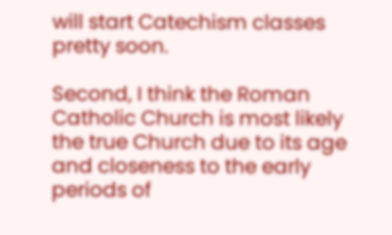will start Catechism classes pretty soon.

Second, I think the Roman Catholic Church is most likely the true Church due to its age and closeness to the early periods of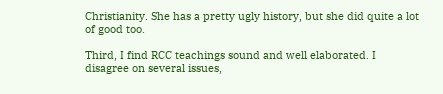Christianity. She has a pretty ugly history, but she did quite a lot of good too.

Third, I find RCC teachings sound and well elaborated. I disagree on several issues,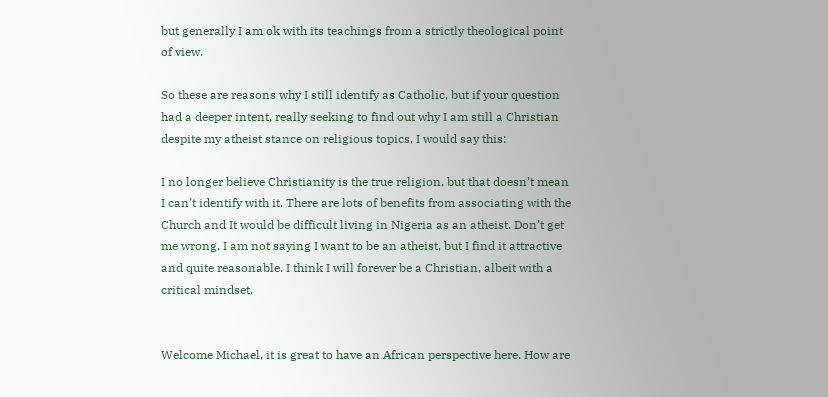but generally I am ok with its teachings from a strictly theological point of view.

So these are reasons why I still identify as Catholic, but if your question had a deeper intent, really seeking to find out why I am still a Christian despite my atheist stance on religious topics, I would say this:

I no longer believe Christianity is the true religion, but that doesn’t mean I can’t identify with it. There are lots of benefits from associating with the Church and It would be difficult living in Nigeria as an atheist. Don’t get me wrong, I am not saying I want to be an atheist, but I find it attractive and quite reasonable. I think I will forever be a Christian, albeit with a critical mindset.


Welcome Michael, it is great to have an African perspective here. How are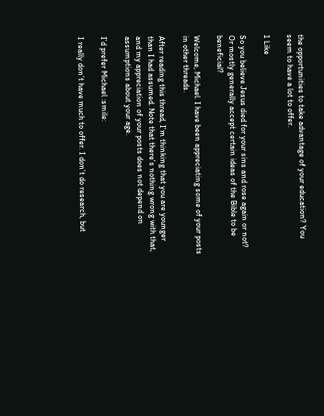the opportunities to take advantage of your education? You seem to have a lot to offer.

1 Like

So you believe Jesus died for your sins and rose again or not? Or mostly generally accept certain ideas of the Bible to be beneficial?

Welcome, Michael. I have been appreciating some of your posts in other threads.

After reading this thread, I’m thinking that you are younger than I had assumed. Note that there’s nothing wrong with that, and my appreciation of your posts does not depend on assumptions about your age.

I’d prefer Michael :smile:

I really don’t have much to offer. I don’t do research, but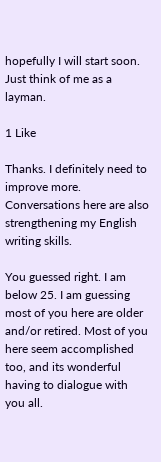hopefully I will start soon. Just think of me as a layman.

1 Like

Thanks. I definitely need to improve more. Conversations here are also strengthening my English writing skills.

You guessed right. I am below 25. I am guessing most of you here are older and/or retired. Most of you here seem accomplished too, and its wonderful having to dialogue with you all.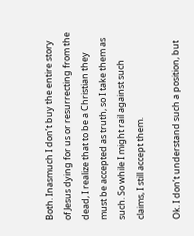Both. Inasmuch I don’t buy the entire story of Jesus dying for us or resurrecting from the dead, I realize that to be a Christian they must be accepted as truth, so I take them as such. So while I might rail against such claims, I still accept them.

Ok. I don’t understand such a position, but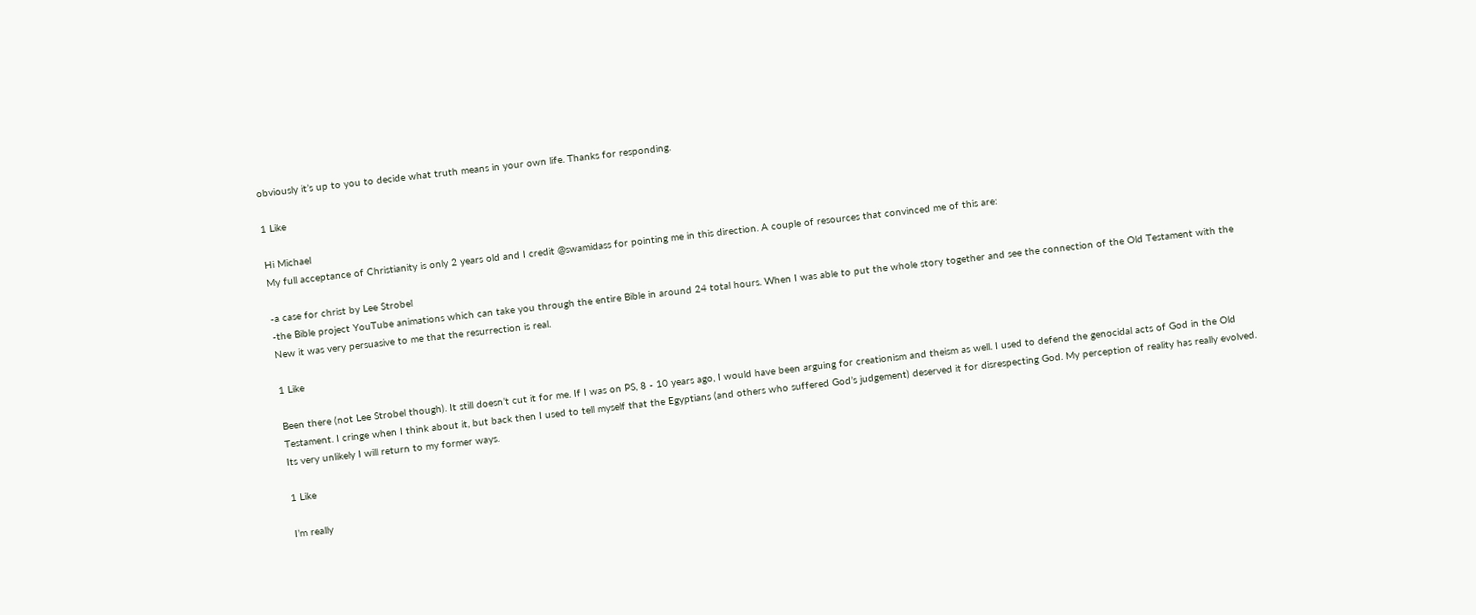obviously it’s up to you to decide what truth means in your own life. Thanks for responding.

1 Like

Hi Michael
My full acceptance of Christianity is only 2 years old and I credit @swamidass for pointing me in this direction. A couple of resources that convinced me of this are:

-a case for christ by Lee Strobel
-the Bible project YouTube animations which can take you through the entire Bible in around 24 total hours. When I was able to put the whole story together and see the connection of the Old Testament with the New it was very persuasive to me that the resurrection is real.

1 Like

Been there (not Lee Strobel though). It still doesn’t cut it for me. If I was on PS, 8 - 10 years ago, I would have been arguing for creationism and theism as well. I used to defend the genocidal acts of God in the Old Testament. I cringe when I think about it, but back then I used to tell myself that the Egyptians (and others who suffered God’s judgement) deserved it for disrespecting God. My perception of reality has really evolved. Its very unlikely I will return to my former ways.

1 Like

I’m really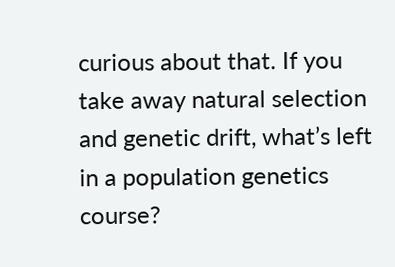curious about that. If you take away natural selection and genetic drift, what’s left in a population genetics course?